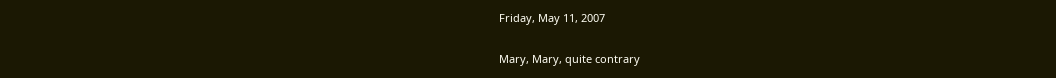Friday, May 11, 2007

Mary, Mary, quite contrary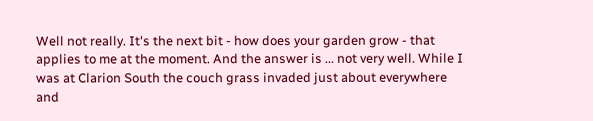Well not really. It's the next bit - how does your garden grow - that applies to me at the moment. And the answer is ... not very well. While I was at Clarion South the couch grass invaded just about everywhere and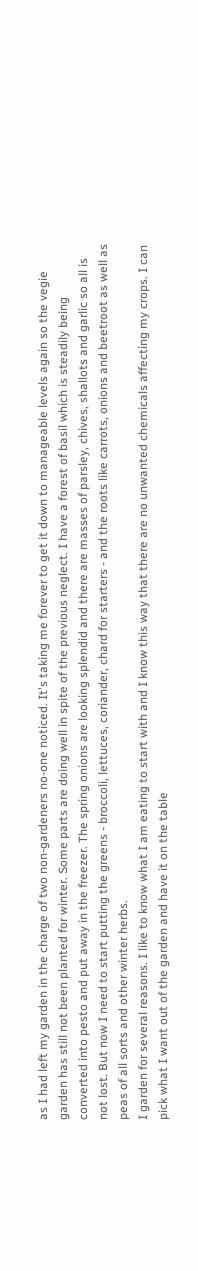as I had left my garden in the charge of two non-gardeners no-one noticed. It's taking me forever to get it down to manageable levels again so the vegie garden has still not been planted for winter. Some parts are doing well in spite of the previous neglect. I have a forest of basil which is steadily being converted into pesto and put away in the freezer. The spring onions are looking splendid and there are masses of parsley, chives, shallots and garlic so all is not lost. But now I need to start putting the greens - broccoli, lettuces, coriander, chard for starters - and the roots like carrots, onions and beetroot as well as peas of all sorts and other winter herbs.
I garden for several reasons. I like to know what I am eating to start with and I know this way that there are no unwanted chemicals affecting my crops. I can pick what I want out of the garden and have it on the table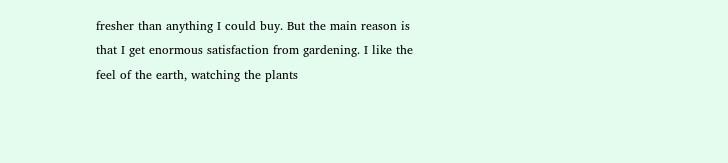fresher than anything I could buy. But the main reason is that I get enormous satisfaction from gardening. I like the feel of the earth, watching the plants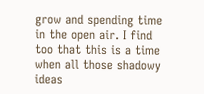grow and spending time in the open air. I find too that this is a time when all those shadowy ideas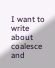I want to write about coalesce and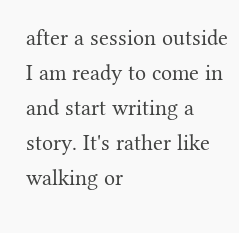after a session outside I am ready to come in and start writing a story. It's rather like walking or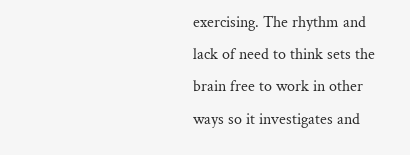exercising. The rhythm and lack of need to think sets the brain free to work in other ways so it investigates and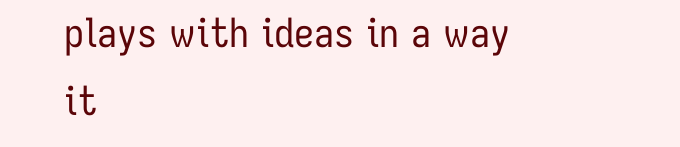plays with ideas in a way it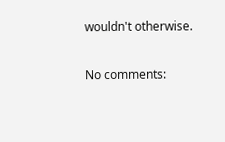wouldn't otherwise.

No comments: